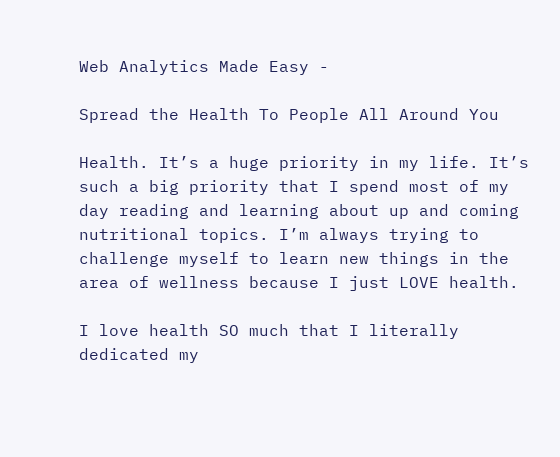Web Analytics Made Easy -

Spread the Health To People All Around You

Health. It’s a huge priority in my life. It’s such a big priority that I spend most of my day reading and learning about up and coming nutritional topics. I’m always trying to challenge myself to learn new things in the area of wellness because I just LOVE health.

I love health SO much that I literally dedicated my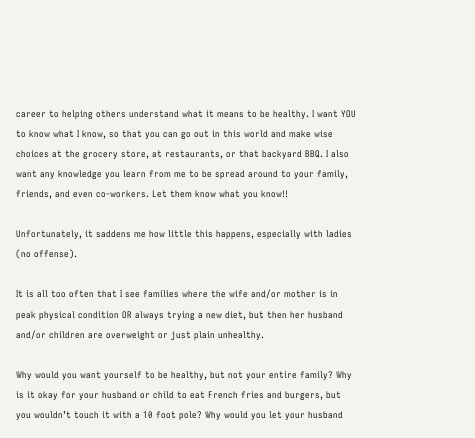career to helping others understand what it means to be healthy. I want YOU to know what I know, so that you can go out in this world and make wise choices at the grocery store, at restaurants, or that backyard BBQ. I also want any knowledge you learn from me to be spread around to your family, friends, and even co-workers. Let them know what you know!!

Unfortunately, it saddens me how little this happens, especially with ladies (no offense).

It is all too often that I see families where the wife and/or mother is in peak physical condition OR always trying a new diet, but then her husband and/or children are overweight or just plain unhealthy.

Why would you want yourself to be healthy, but not your entire family? Why is it okay for your husband or child to eat French fries and burgers, but you wouldn’t touch it with a 10 foot pole? Why would you let your husband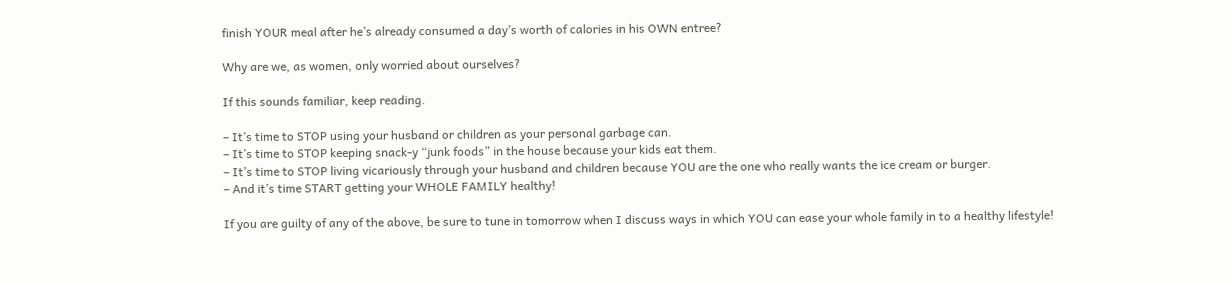finish YOUR meal after he’s already consumed a day’s worth of calories in his OWN entree?

Why are we, as women, only worried about ourselves?

If this sounds familiar, keep reading.

– It’s time to STOP using your husband or children as your personal garbage can.
– It’s time to STOP keeping snack-y “junk foods” in the house because your kids eat them.
– It’s time to STOP living vicariously through your husband and children because YOU are the one who really wants the ice cream or burger.
– And it’s time START getting your WHOLE FAMILY healthy!

If you are guilty of any of the above, be sure to tune in tomorrow when I discuss ways in which YOU can ease your whole family in to a healthy lifestyle!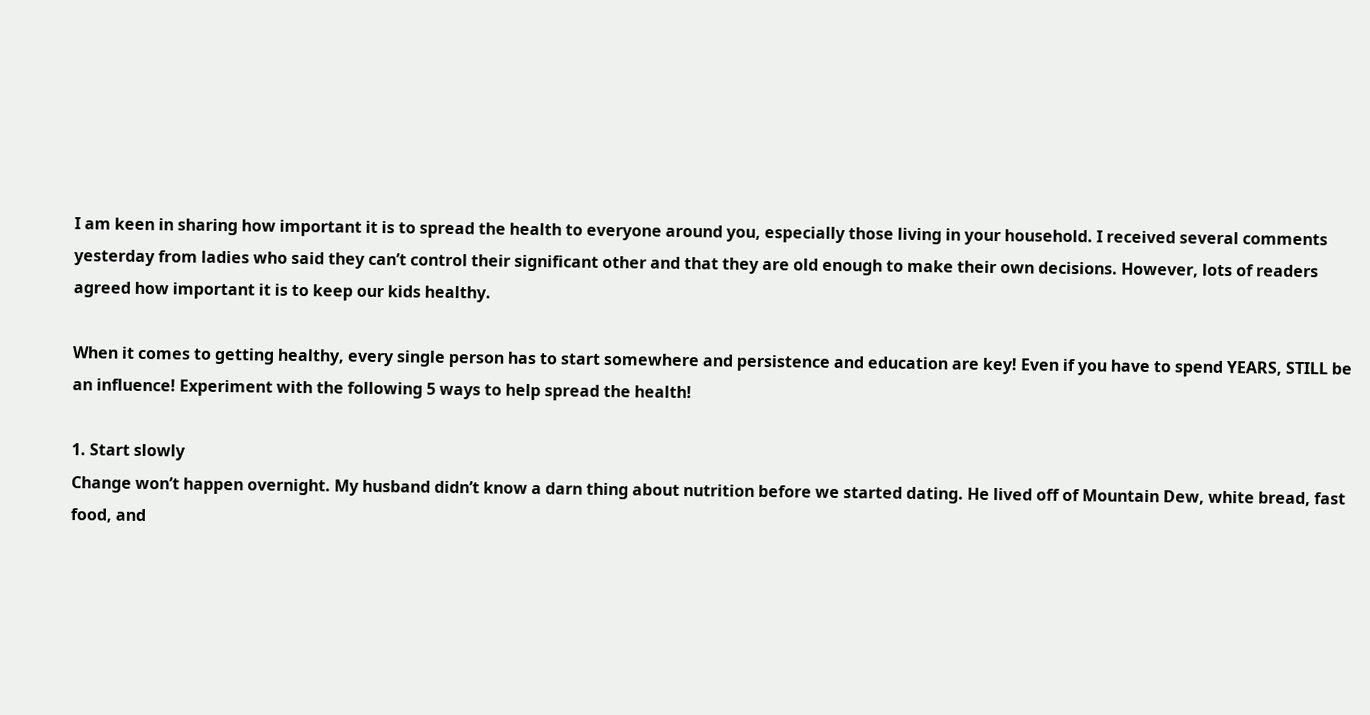I am keen in sharing how important it is to spread the health to everyone around you, especially those living in your household. I received several comments yesterday from ladies who said they can’t control their significant other and that they are old enough to make their own decisions. However, lots of readers agreed how important it is to keep our kids healthy.

When it comes to getting healthy, every single person has to start somewhere and persistence and education are key! Even if you have to spend YEARS, STILL be an influence! Experiment with the following 5 ways to help spread the health!

1. Start slowly
Change won’t happen overnight. My husband didn’t know a darn thing about nutrition before we started dating. He lived off of Mountain Dew, white bread, fast food, and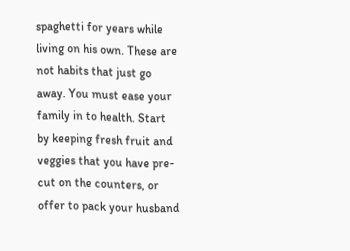spaghetti for years while living on his own. These are not habits that just go away. You must ease your family in to health. Start by keeping fresh fruit and veggies that you have pre-cut on the counters, or offer to pack your husband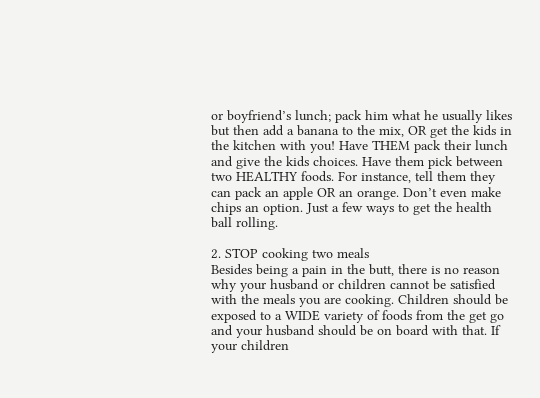or boyfriend’s lunch; pack him what he usually likes but then add a banana to the mix, OR get the kids in the kitchen with you! Have THEM pack their lunch and give the kids choices. Have them pick between two HEALTHY foods. For instance, tell them they can pack an apple OR an orange. Don’t even make chips an option. Just a few ways to get the health ball rolling.

2. STOP cooking two meals
Besides being a pain in the butt, there is no reason why your husband or children cannot be satisfied with the meals you are cooking. Children should be exposed to a WIDE variety of foods from the get go and your husband should be on board with that. If your children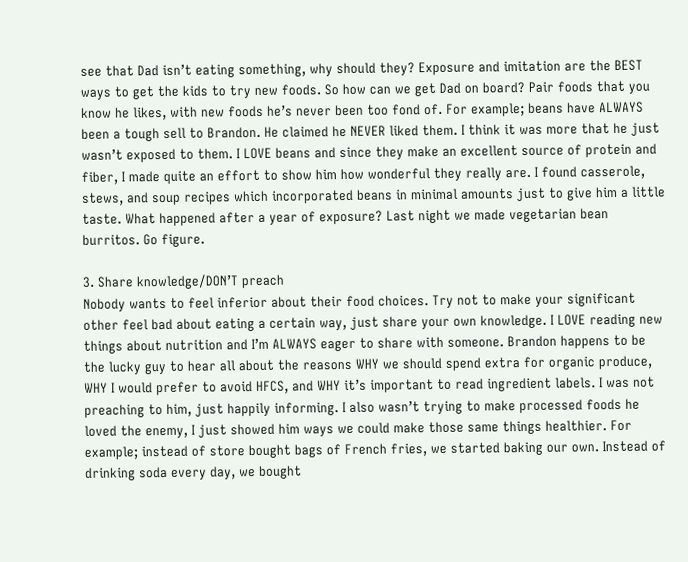see that Dad isn’t eating something, why should they? Exposure and imitation are the BEST ways to get the kids to try new foods. So how can we get Dad on board? Pair foods that you know he likes, with new foods he’s never been too fond of. For example; beans have ALWAYS been a tough sell to Brandon. He claimed he NEVER liked them. I think it was more that he just wasn’t exposed to them. I LOVE beans and since they make an excellent source of protein and fiber, I made quite an effort to show him how wonderful they really are. I found casserole, stews, and soup recipes which incorporated beans in minimal amounts just to give him a little taste. What happened after a year of exposure? Last night we made vegetarian bean burritos. Go figure.

3. Share knowledge/DON’T preach
Nobody wants to feel inferior about their food choices. Try not to make your significant other feel bad about eating a certain way, just share your own knowledge. I LOVE reading new things about nutrition and I’m ALWAYS eager to share with someone. Brandon happens to be the lucky guy to hear all about the reasons WHY we should spend extra for organic produce, WHY I would prefer to avoid HFCS, and WHY it’s important to read ingredient labels. I was not preaching to him, just happily informing. I also wasn’t trying to make processed foods he loved the enemy, I just showed him ways we could make those same things healthier. For example; instead of store bought bags of French fries, we started baking our own. Instead of drinking soda every day, we bought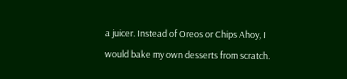a juicer. Instead of Oreos or Chips Ahoy, I would bake my own desserts from scratch.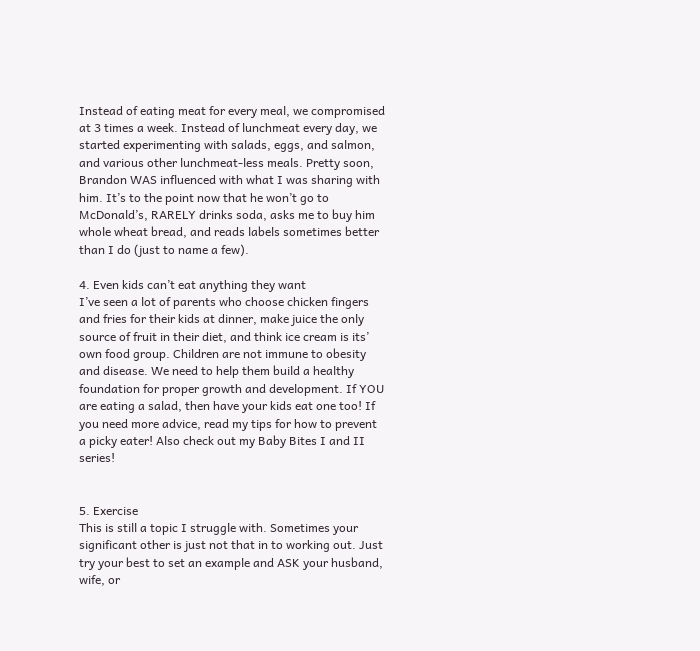Instead of eating meat for every meal, we compromised at 3 times a week. Instead of lunchmeat every day, we started experimenting with salads, eggs, and salmon, and various other lunchmeat-less meals. Pretty soon, Brandon WAS influenced with what I was sharing with him. It’s to the point now that he won’t go to McDonald’s, RARELY drinks soda, asks me to buy him whole wheat bread, and reads labels sometimes better than I do (just to name a few).

4. Even kids can’t eat anything they want
I’ve seen a lot of parents who choose chicken fingers and fries for their kids at dinner, make juice the only source of fruit in their diet, and think ice cream is its’ own food group. Children are not immune to obesity and disease. We need to help them build a healthy foundation for proper growth and development. If YOU are eating a salad, then have your kids eat one too! If you need more advice, read my tips for how to prevent a picky eater! Also check out my Baby Bites I and II series!


5. Exercise
This is still a topic I struggle with. Sometimes your significant other is just not that in to working out. Just try your best to set an example and ASK your husband, wife, or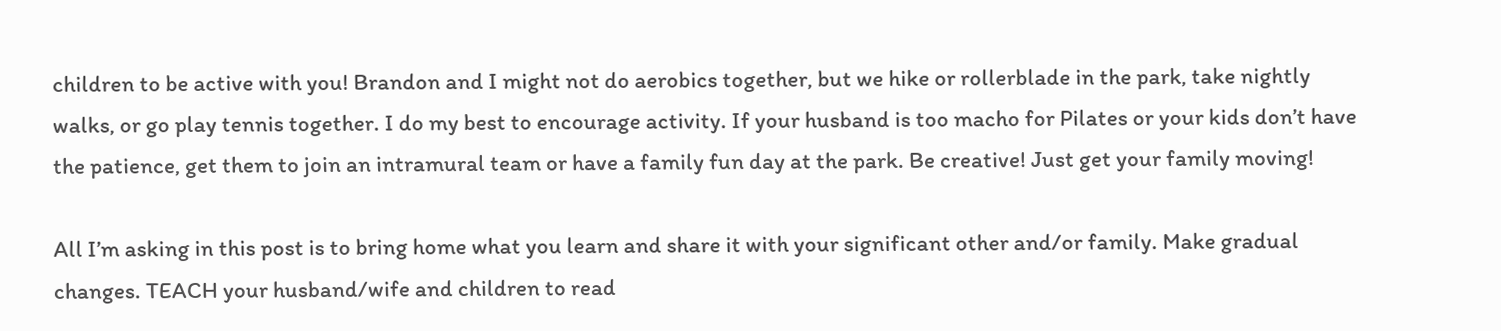children to be active with you! Brandon and I might not do aerobics together, but we hike or rollerblade in the park, take nightly walks, or go play tennis together. I do my best to encourage activity. If your husband is too macho for Pilates or your kids don’t have the patience, get them to join an intramural team or have a family fun day at the park. Be creative! Just get your family moving!

All I’m asking in this post is to bring home what you learn and share it with your significant other and/or family. Make gradual changes. TEACH your husband/wife and children to read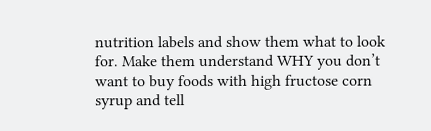nutrition labels and show them what to look for. Make them understand WHY you don’t want to buy foods with high fructose corn syrup and tell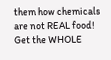them how chemicals are not REAL food! Get the WHOLE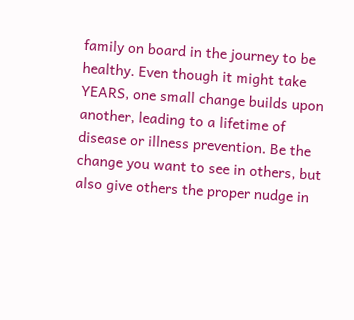family on board in the journey to be healthy. Even though it might take YEARS, one small change builds upon another, leading to a lifetime of disease or illness prevention. Be the change you want to see in others, but also give others the proper nudge in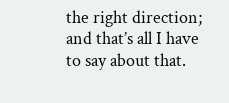the right direction; and that’s all I have to say about that.